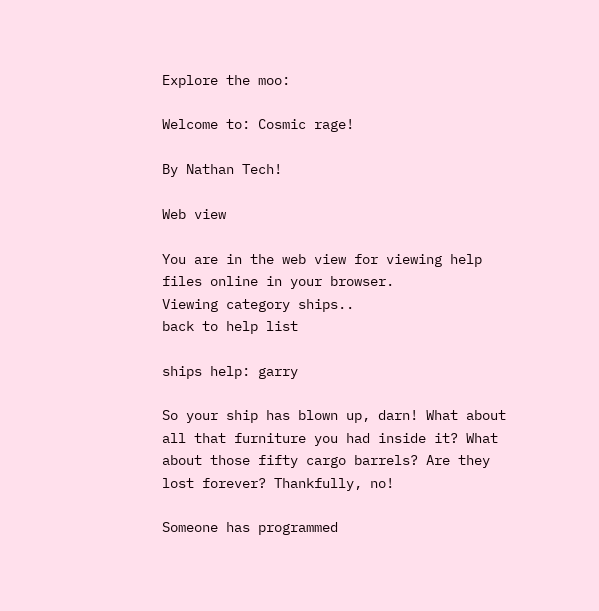Explore the moo:

Welcome to: Cosmic rage!

By Nathan Tech!

Web view

You are in the web view for viewing help files online in your browser.
Viewing category ships..
back to help list

ships help: garry

So your ship has blown up, darn! What about all that furniture you had inside it? What about those fifty cargo barrels? Are they lost forever? Thankfully, no!

Someone has programmed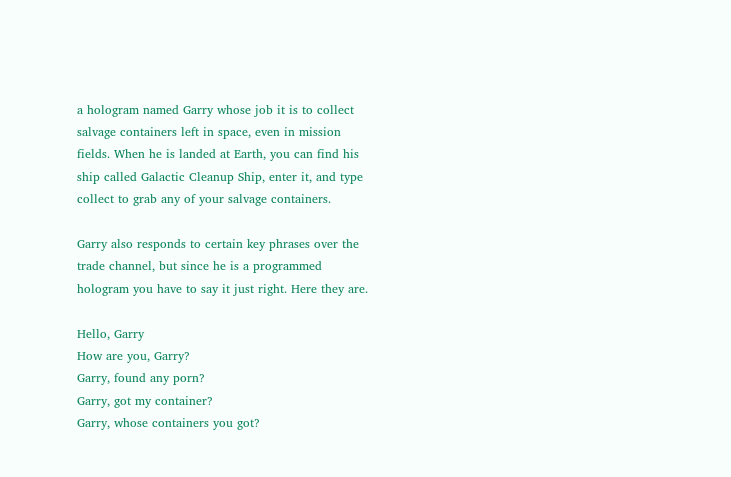a hologram named Garry whose job it is to collect salvage containers left in space, even in mission fields. When he is landed at Earth, you can find his ship called Galactic Cleanup Ship, enter it, and type collect to grab any of your salvage containers.

Garry also responds to certain key phrases over the trade channel, but since he is a programmed hologram you have to say it just right. Here they are.

Hello, Garry
How are you, Garry?
Garry, found any porn?
Garry, got my container?
Garry, whose containers you got?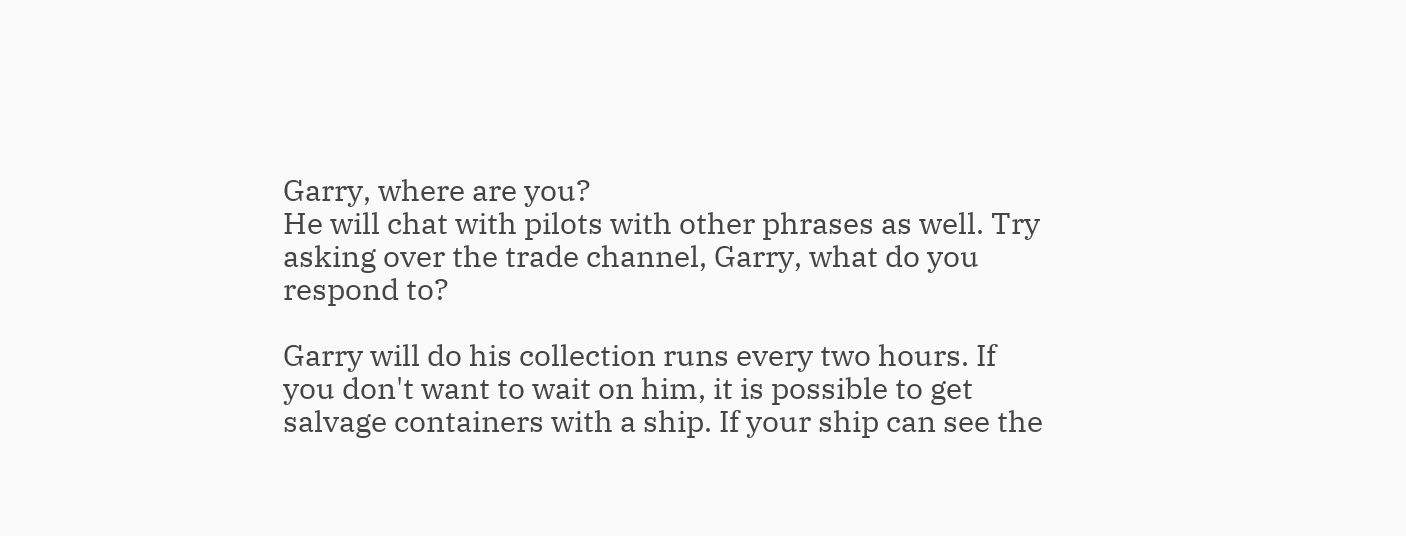Garry, where are you?
He will chat with pilots with other phrases as well. Try asking over the trade channel, Garry, what do you respond to?

Garry will do his collection runs every two hours. If you don't want to wait on him, it is possible to get salvage containers with a ship. If your ship can see the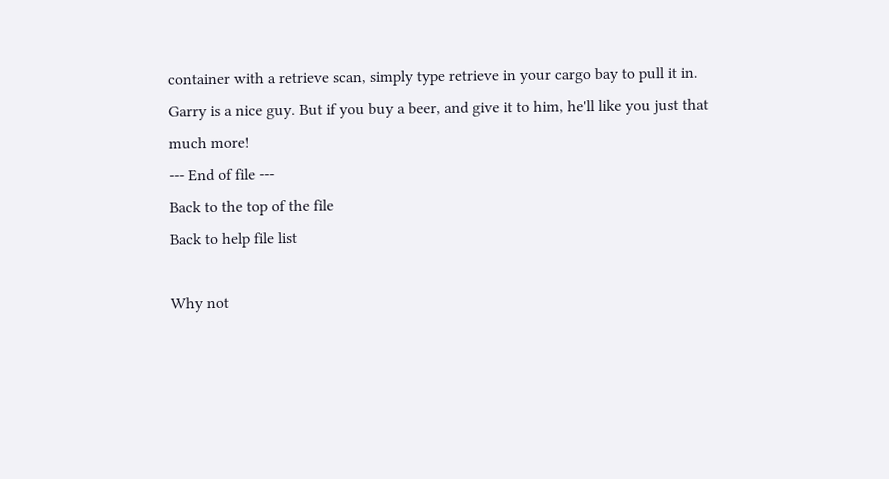container with a retrieve scan, simply type retrieve in your cargo bay to pull it in.
Garry is a nice guy. But if you buy a beer, and give it to him, he'll like you just that much more!
--- End of file ---
Back to the top of the file
Back to help file list

Why not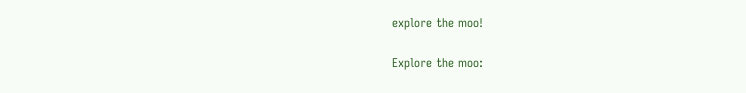explore the moo!

Explore the moo: